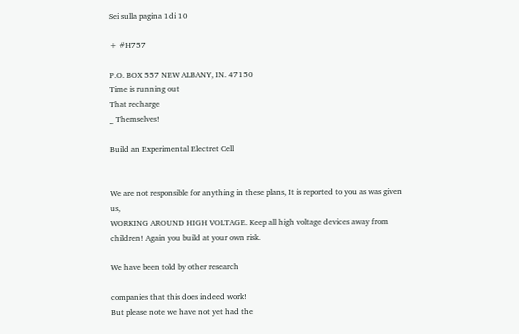Sei sulla pagina 1di 10

+ #H757

P.O. BOX 557 NEW ALBANY, IN. 47150
Time is running out
That recharge
_ Themselves!

Build an Experimental Electret Cell


We are not responsible for anything in these plans, It is reported to you as was given us,
WORKING AROUND HIGH VOLTAGE. Keep all high voltage devices away from
children! Again you build at your own risk.

We have been told by other research

companies that this does indeed work!
But please note we have not yet had the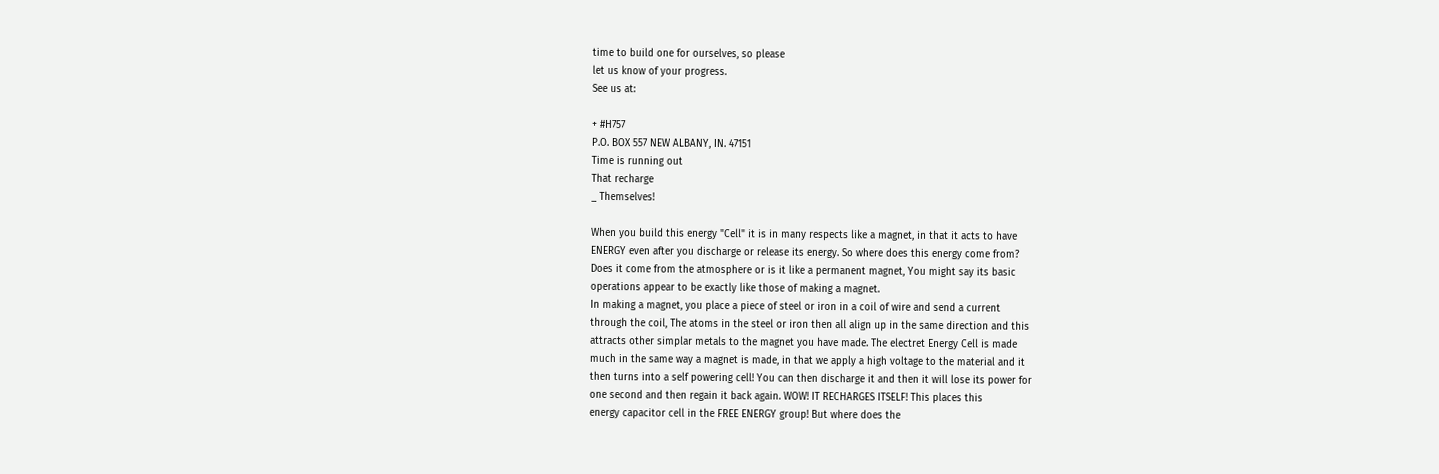time to build one for ourselves, so please
let us know of your progress.
See us at:

+ #H757
P.O. BOX 557 NEW ALBANY, IN. 47151
Time is running out
That recharge
_ Themselves!

When you build this energy "Cell" it is in many respects like a magnet, in that it acts to have
ENERGY even after you discharge or release its energy. So where does this energy come from?
Does it come from the atmosphere or is it like a permanent magnet, You might say its basic
operations appear to be exactly like those of making a magnet.
In making a magnet, you place a piece of steel or iron in a coil of wire and send a current
through the coil, The atoms in the steel or iron then all align up in the same direction and this
attracts other simplar metals to the magnet you have made. The electret Energy Cell is made
much in the same way a magnet is made, in that we apply a high voltage to the material and it
then turns into a self powering cell! You can then discharge it and then it will lose its power for
one second and then regain it back again. WOW! IT RECHARGES ITSELF! This places this
energy capacitor cell in the FREE ENERGY group! But where does the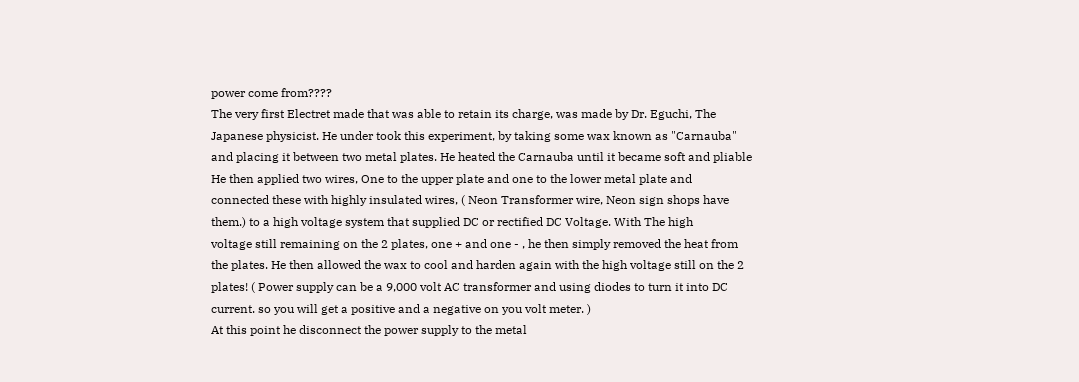power come from????
The very first Electret made that was able to retain its charge, was made by Dr. Eguchi, The
Japanese physicist. He under took this experiment, by taking some wax known as "Carnauba"
and placing it between two metal plates. He heated the Carnauba until it became soft and pliable
He then applied two wires, One to the upper plate and one to the lower metal plate and
connected these with highly insulated wires, ( Neon Transformer wire, Neon sign shops have
them.) to a high voltage system that supplied DC or rectified DC Voltage. With The high
voltage still remaining on the 2 plates, one + and one - , he then simply removed the heat from
the plates. He then allowed the wax to cool and harden again with the high voltage still on the 2
plates! ( Power supply can be a 9,000 volt AC transformer and using diodes to turn it into DC
current. so you will get a positive and a negative on you volt meter. )
At this point he disconnect the power supply to the metal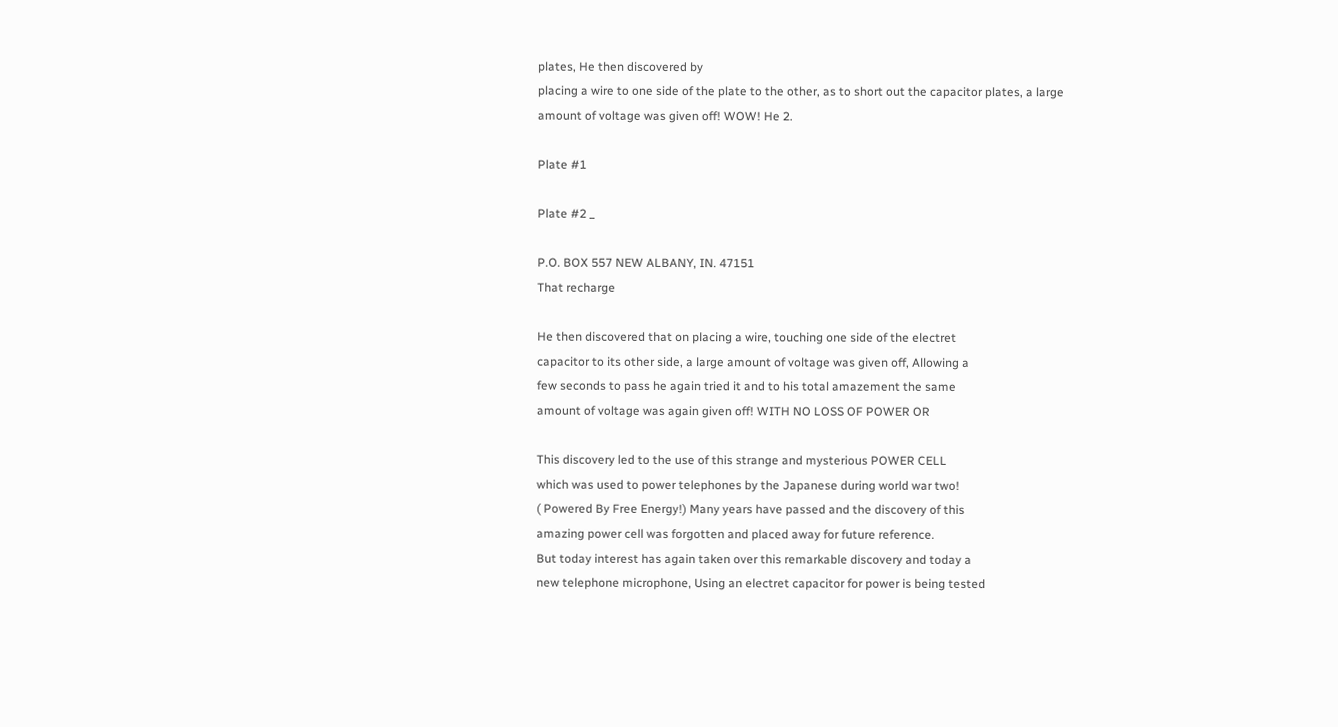plates, He then discovered by
placing a wire to one side of the plate to the other, as to short out the capacitor plates, a large
amount of voltage was given off! WOW! He 2.

Plate #1

Plate #2 _

P.O. BOX 557 NEW ALBANY, IN. 47151
That recharge

He then discovered that on placing a wire, touching one side of the electret
capacitor to its other side, a large amount of voltage was given off, Allowing a
few seconds to pass he again tried it and to his total amazement the same
amount of voltage was again given off! WITH NO LOSS OF POWER OR

This discovery led to the use of this strange and mysterious POWER CELL
which was used to power telephones by the Japanese during world war two!
( Powered By Free Energy!) Many years have passed and the discovery of this
amazing power cell was forgotten and placed away for future reference.
But today interest has again taken over this remarkable discovery and today a
new telephone microphone, Using an electret capacitor for power is being tested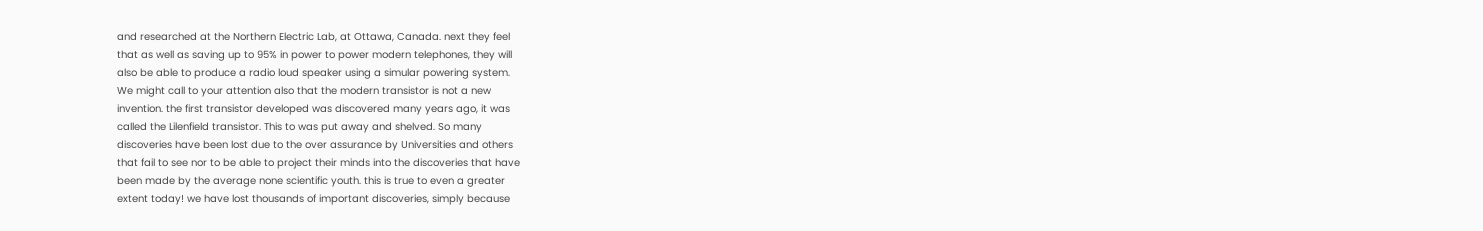and researched at the Northern Electric Lab, at Ottawa, Canada. next they feel
that as well as saving up to 95% in power to power modern telephones, they will
also be able to produce a radio loud speaker using a simular powering system.
We might call to your attention also that the modern transistor is not a new
invention. the first transistor developed was discovered many years ago, it was
called the Lilenfield transistor. This to was put away and shelved. So many
discoveries have been lost due to the over assurance by Universities and others
that fail to see nor to be able to project their minds into the discoveries that have
been made by the average none scientific youth. this is true to even a greater
extent today! we have lost thousands of important discoveries, simply because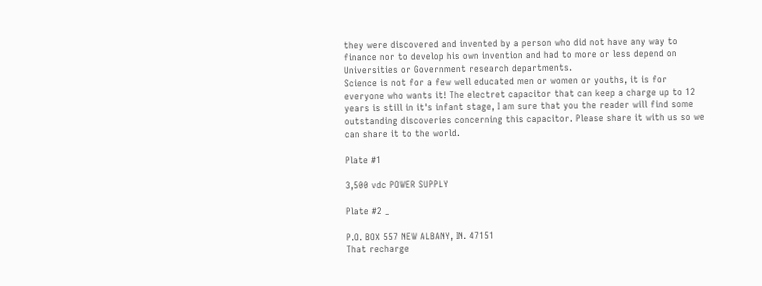they were discovered and invented by a person who did not have any way to
finance nor to develop his own invention and had to more or less depend on
Universities or Government research departments.
Science is not for a few well educated men or women or youths, it is for
everyone who wants it! The electret capacitor that can keep a charge up to 12
years is still in it's infant stage, I am sure that you the reader will find some
outstanding discoveries concerning this capacitor. Please share it with us so we
can share it to the world.

Plate #1

3,500 vdc POWER SUPPLY

Plate #2 _

P.O. BOX 557 NEW ALBANY, IN. 47151
That recharge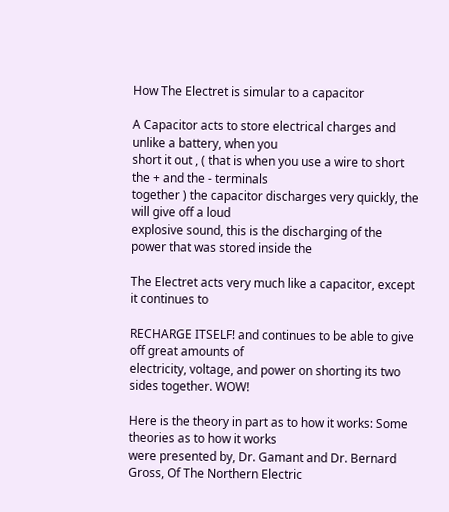How The Electret is simular to a capacitor

A Capacitor acts to store electrical charges and unlike a battery, when you
short it out , ( that is when you use a wire to short the + and the - terminals
together ) the capacitor discharges very quickly, the will give off a loud
explosive sound, this is the discharging of the power that was stored inside the

The Electret acts very much like a capacitor, except it continues to

RECHARGE ITSELF! and continues to be able to give off great amounts of
electricity, voltage, and power on shorting its two sides together. WOW!

Here is the theory in part as to how it works: Some theories as to how it works
were presented by, Dr. Gamant and Dr. Bernard Gross, Of The Northern Electric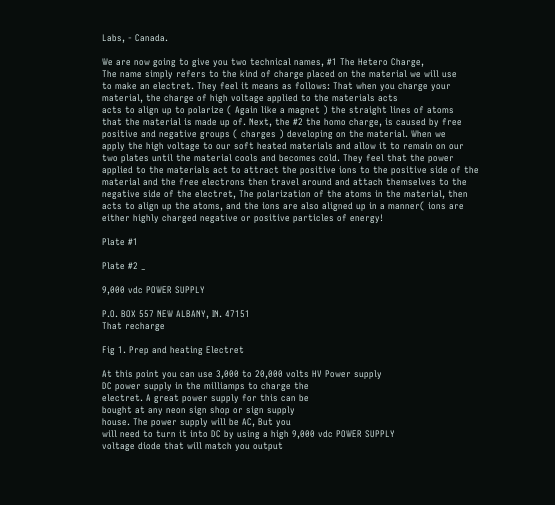Labs, - Canada.

We are now going to give you two technical names, #1 The Hetero Charge,
The name simply refers to the kind of charge placed on the material we will use
to make an electret. They feel it means as follows: That when you charge your
material, the charge of high voltage applied to the materials acts
acts to align up to polarize ( Again like a magnet ) the straight lines of atoms
that the material is made up of. Next, the #2 the homo charge, is caused by free
positive and negative groups ( charges ) developing on the material. When we
apply the high voltage to our soft heated materials and allow it to remain on our
two plates until the material cools and becomes cold. They feel that the power
applied to the materials act to attract the positive ions to the positive side of the
material and the free electrons then travel around and attach themselves to the
negative side of the electret, The polarization of the atoms in the material, then
acts to align up the atoms, and the ions are also aligned up in a manner( ions are
either highly charged negative or positive particles of energy!

Plate #1

Plate #2 _

9,000 vdc POWER SUPPLY

P.O. BOX 557 NEW ALBANY, IN. 47151
That recharge

Fig 1. Prep and heating Electret

At this point you can use 3,000 to 20,000 volts HV Power supply
DC power supply in the milliamps to charge the
electret. A great power supply for this can be
bought at any neon sign shop or sign supply
house. The power supply will be AC, But you
will need to turn it into DC by using a high 9,000 vdc POWER SUPPLY
voltage diode that will match you output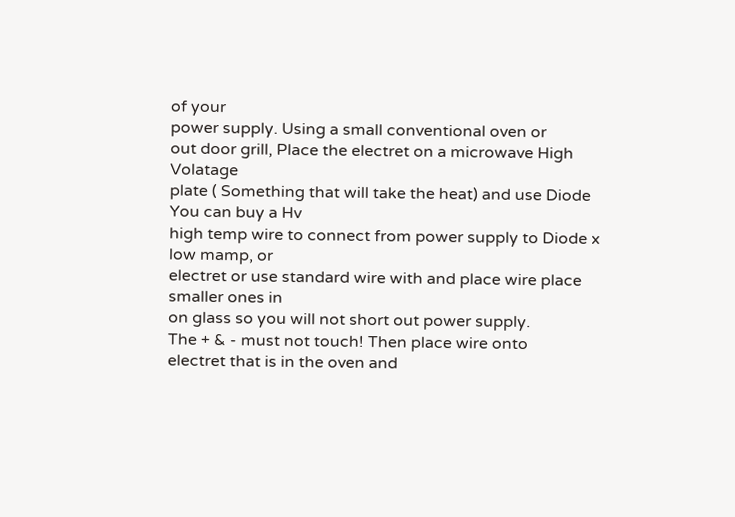of your
power supply. Using a small conventional oven or
out door grill, Place the electret on a microwave High Volatage
plate ( Something that will take the heat) and use Diode
You can buy a Hv
high temp wire to connect from power supply to Diode x low mamp, or
electret or use standard wire with and place wire place smaller ones in
on glass so you will not short out power supply.
The + & - must not touch! Then place wire onto
electret that is in the oven and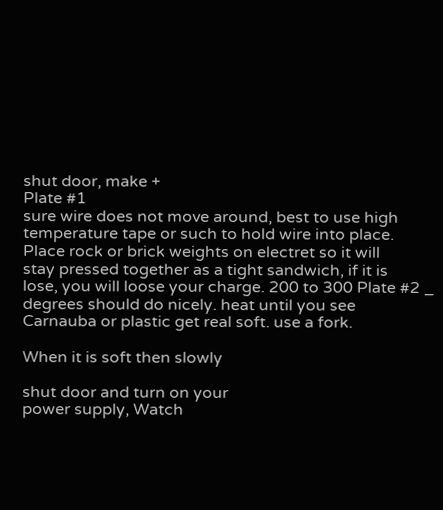shut door, make +
Plate #1
sure wire does not move around, best to use high
temperature tape or such to hold wire into place.
Place rock or brick weights on electret so it will
stay pressed together as a tight sandwich, if it is
lose, you will loose your charge. 200 to 300 Plate #2 _
degrees should do nicely. heat until you see
Carnauba or plastic get real soft. use a fork.

When it is soft then slowly

shut door and turn on your
power supply, Watch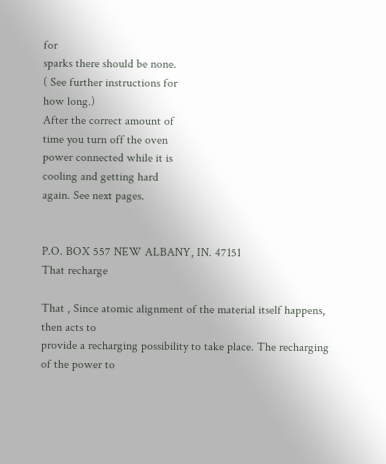for
sparks there should be none.
( See further instructions for
how long.)
After the correct amount of
time you turn off the oven
power connected while it is
cooling and getting hard
again. See next pages.


P.O. BOX 557 NEW ALBANY, IN. 47151
That recharge

That , Since atomic alignment of the material itself happens, then acts to
provide a recharging possibility to take place. The recharging of the power to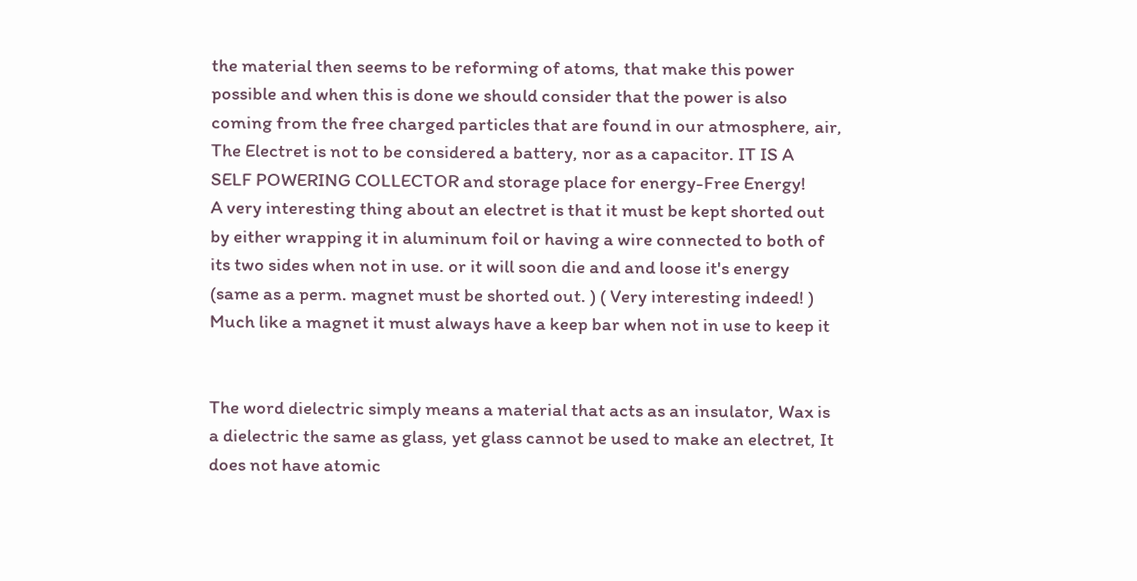the material then seems to be reforming of atoms, that make this power
possible and when this is done we should consider that the power is also
coming from the free charged particles that are found in our atmosphere, air,
The Electret is not to be considered a battery, nor as a capacitor. IT IS A
SELF POWERING COLLECTOR and storage place for energy-Free Energy!
A very interesting thing about an electret is that it must be kept shorted out
by either wrapping it in aluminum foil or having a wire connected to both of
its two sides when not in use. or it will soon die and and loose it's energy
(same as a perm. magnet must be shorted out. ) ( Very interesting indeed! )
Much like a magnet it must always have a keep bar when not in use to keep it


The word dielectric simply means a material that acts as an insulator, Wax is
a dielectric the same as glass, yet glass cannot be used to make an electret, It
does not have atomic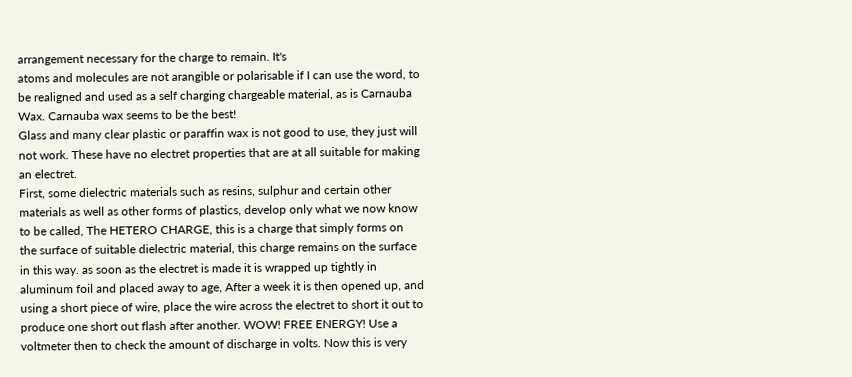arrangement necessary for the charge to remain. It's
atoms and molecules are not arangible or polarisable if I can use the word, to
be realigned and used as a self charging chargeable material, as is Carnauba
Wax. Carnauba wax seems to be the best!
Glass and many clear plastic or paraffin wax is not good to use, they just will
not work. These have no electret properties that are at all suitable for making
an electret.
First, some dielectric materials such as resins, sulphur and certain other
materials as well as other forms of plastics, develop only what we now know
to be called, The HETERO CHARGE, this is a charge that simply forms on
the surface of suitable dielectric material, this charge remains on the surface
in this way. as soon as the electret is made it is wrapped up tightly in
aluminum foil and placed away to age, After a week it is then opened up, and
using a short piece of wire, place the wire across the electret to short it out to
produce one short out flash after another. WOW! FREE ENERGY! Use a
voltmeter then to check the amount of discharge in volts. Now this is very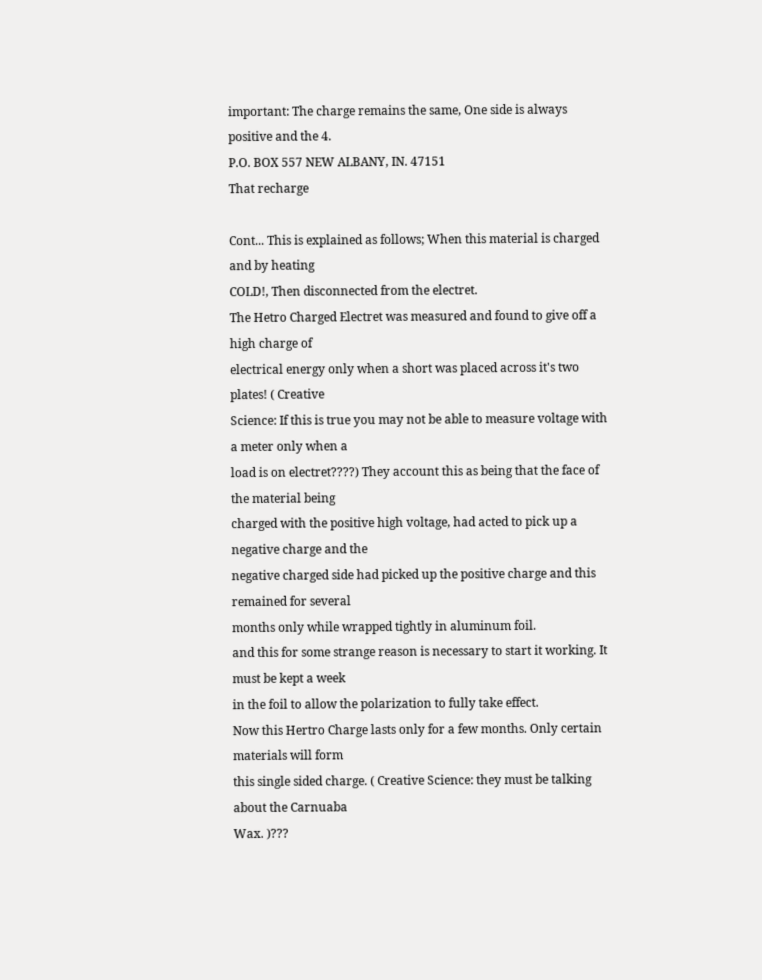important: The charge remains the same, One side is always positive and the 4.
P.O. BOX 557 NEW ALBANY, IN. 47151
That recharge

Cont... This is explained as follows; When this material is charged and by heating
COLD!, Then disconnected from the electret.
The Hetro Charged Electret was measured and found to give off a high charge of
electrical energy only when a short was placed across it's two plates! ( Creative
Science: If this is true you may not be able to measure voltage with a meter only when a
load is on electret????) They account this as being that the face of the material being
charged with the positive high voltage, had acted to pick up a negative charge and the
negative charged side had picked up the positive charge and this remained for several
months only while wrapped tightly in aluminum foil.
and this for some strange reason is necessary to start it working. It must be kept a week
in the foil to allow the polarization to fully take effect.
Now this Hertro Charge lasts only for a few months. Only certain materials will form
this single sided charge. ( Creative Science: they must be talking about the Carnuaba
Wax. )???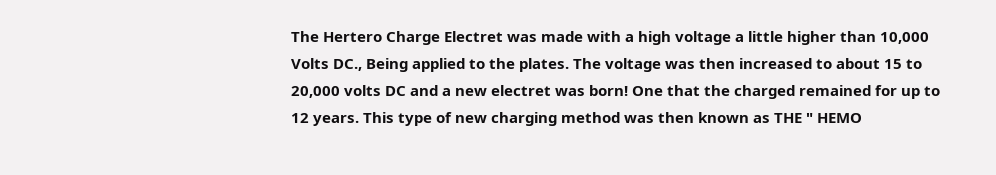The Hertero Charge Electret was made with a high voltage a little higher than 10,000
Volts DC., Being applied to the plates. The voltage was then increased to about 15 to
20,000 volts DC and a new electret was born! One that the charged remained for up to
12 years. This type of new charging method was then known as THE " HEMO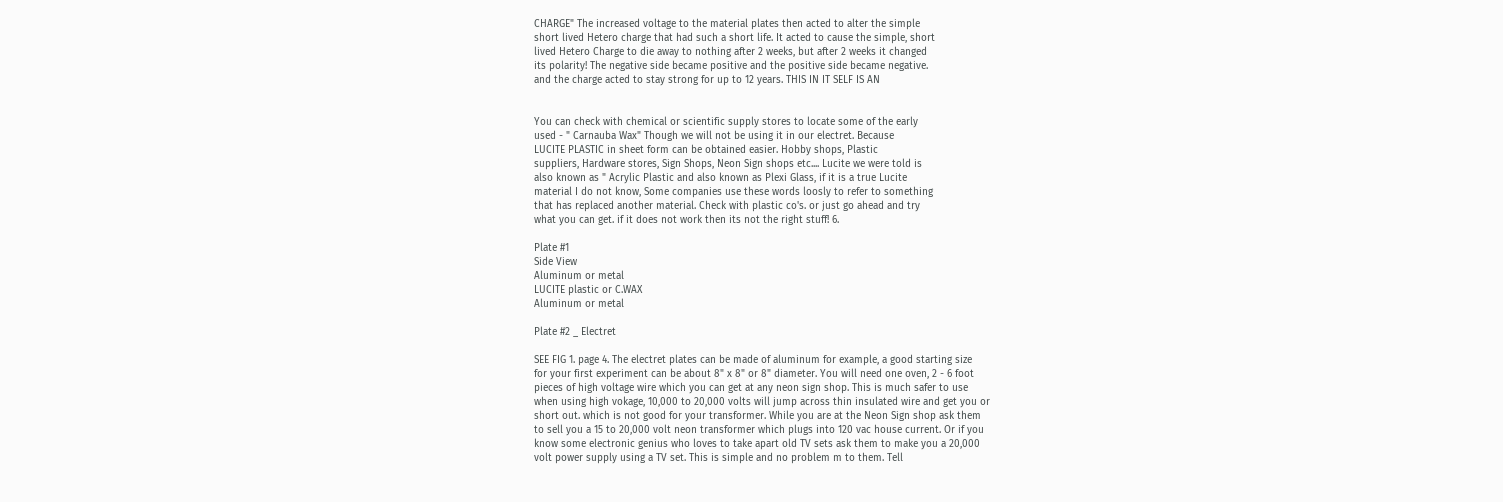CHARGE" The increased voltage to the material plates then acted to alter the simple
short lived Hetero charge that had such a short life. It acted to cause the simple, short
lived Hetero Charge to die away to nothing after 2 weeks, but after 2 weeks it changed
its polarity! The negative side became positive and the positive side became negative.
and the charge acted to stay strong for up to 12 years. THIS IN IT SELF IS AN


You can check with chemical or scientific supply stores to locate some of the early
used - " Carnauba Wax" Though we will not be using it in our electret. Because
LUCITE PLASTIC in sheet form can be obtained easier. Hobby shops, Plastic
suppliers, Hardware stores, Sign Shops, Neon Sign shops etc.... Lucite we were told is
also known as " Acrylic Plastic and also known as Plexi Glass, if it is a true Lucite
material I do not know, Some companies use these words loosly to refer to something
that has replaced another material. Check with plastic co's. or just go ahead and try
what you can get. if it does not work then its not the right stuff! 6.

Plate #1
Side View
Aluminum or metal
LUCITE plastic or C.WAX
Aluminum or metal

Plate #2 _ Electret

SEE FIG 1. page 4. The electret plates can be made of aluminum for example, a good starting size
for your first experiment can be about 8" x 8" or 8" diameter. You will need one oven, 2 - 6 foot
pieces of high voltage wire which you can get at any neon sign shop. This is much safer to use
when using high vokage, 10,000 to 20,000 volts will jump across thin insulated wire and get you or
short out. which is not good for your transformer. While you are at the Neon Sign shop ask them
to sell you a 15 to 20,000 volt neon transformer which plugs into 120 vac house current. Or if you
know some electronic genius who loves to take apart old TV sets ask them to make you a 20,000
volt power supply using a TV set. This is simple and no problem m to them. Tell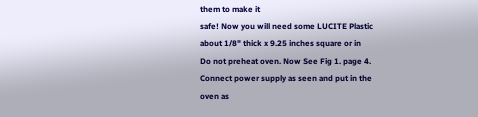them to make it
safe! Now you will need some LUCITE Plastic about 1/8" thick x 9.25 inches square or in
Do not preheat oven. Now See Fig 1. page 4. Connect power supply as seen and put in the oven as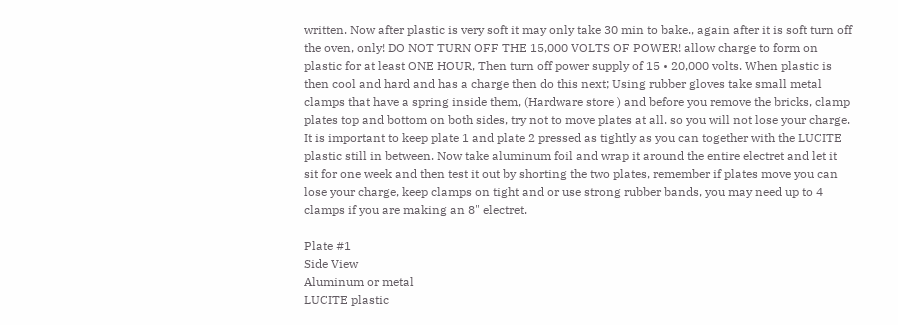written. Now after plastic is very soft it may only take 30 min to bake., again after it is soft turn off
the oven, only! DO NOT TURN OFF THE 15,000 VOLTS OF POWER! allow charge to form on
plastic for at least ONE HOUR, Then turn off power supply of 15 • 20,000 volts. When plastic is
then cool and hard and has a charge then do this next; Using rubber gloves take small metal
clamps that have a spring inside them, (Hardware store ) and before you remove the bricks, clamp
plates top and bottom on both sides, try not to move plates at all. so you will not lose your charge.
It is important to keep plate 1 and plate 2 pressed as tightly as you can together with the LUCITE
plastic still in between. Now take aluminum foil and wrap it around the entire electret and let it
sit for one week and then test it out by shorting the two plates, remember if plates move you can
lose your charge, keep clamps on tight and or use strong rubber bands, you may need up to 4
clamps if you are making an 8" electret.

Plate #1
Side View
Aluminum or metal
LUCITE plastic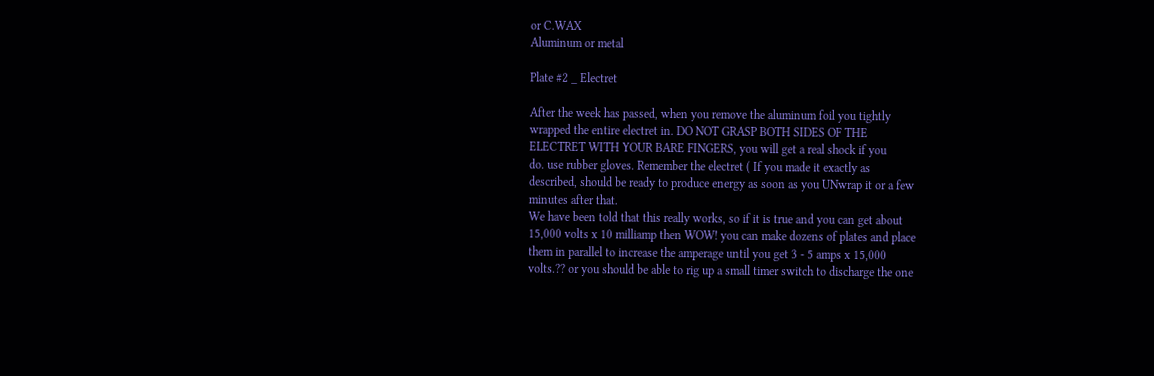or C.WAX
Aluminum or metal

Plate #2 _ Electret

After the week has passed, when you remove the aluminum foil you tightly
wrapped the entire electret in. DO NOT GRASP BOTH SIDES OF THE
ELECTRET WITH YOUR BARE FINGERS, you will get a real shock if you
do. use rubber gloves. Remember the electret ( If you made it exactly as
described, should be ready to produce energy as soon as you UNwrap it or a few
minutes after that.
We have been told that this really works, so if it is true and you can get about
15,000 volts x 10 milliamp then WOW! you can make dozens of plates and place
them in parallel to increase the amperage until you get 3 - 5 amps x 15,000
volts.?? or you should be able to rig up a small timer switch to discharge the one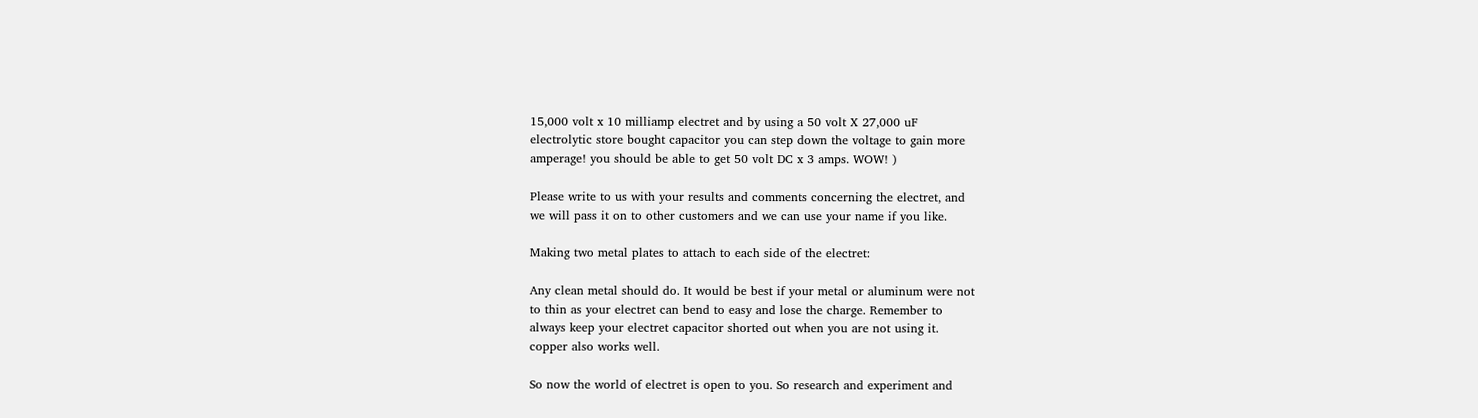15,000 volt x 10 milliamp electret and by using a 50 volt X 27,000 uF
electrolytic store bought capacitor you can step down the voltage to gain more
amperage! you should be able to get 50 volt DC x 3 amps. WOW! )

Please write to us with your results and comments concerning the electret, and
we will pass it on to other customers and we can use your name if you like.

Making two metal plates to attach to each side of the electret:

Any clean metal should do. It would be best if your metal or aluminum were not
to thin as your electret can bend to easy and lose the charge. Remember to
always keep your electret capacitor shorted out when you are not using it.
copper also works well.

So now the world of electret is open to you. So research and experiment and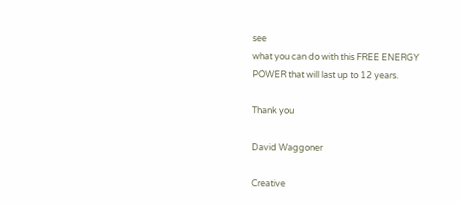see
what you can do with this FREE ENERGY POWER that will last up to 12 years.

Thank you

David Waggoner

Creative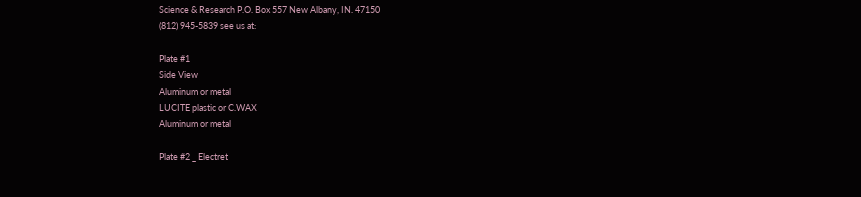Science & Research P.O. Box 557 New Albany, IN. 47150
(812) 945-5839 see us at:

Plate #1
Side View
Aluminum or metal
LUCITE plastic or C.WAX
Aluminum or metal

Plate #2 _ Electret